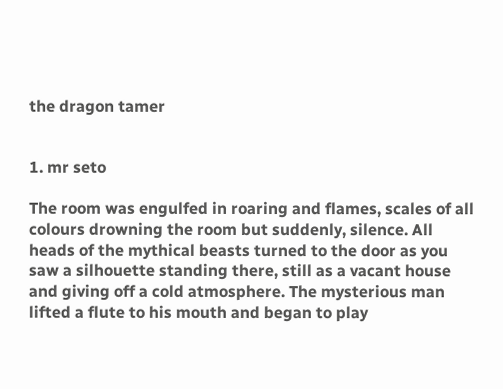the dragon tamer


1. mr seto

The room was engulfed in roaring and flames, scales of all colours drowning the room but suddenly, silence. All heads of the mythical beasts turned to the door as you saw a silhouette standing there, still as a vacant house and giving off a cold atmosphere. The mysterious man lifted a flute to his mouth and began to play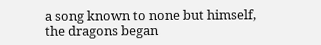a song known to none but himself, the dragons began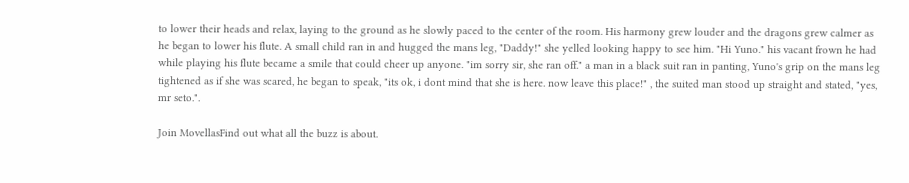to lower their heads and relax, laying to the ground as he slowly paced to the center of the room. His harmony grew louder and the dragons grew calmer as he began to lower his flute. A small child ran in and hugged the mans leg, "Daddy!" she yelled looking happy to see him. "Hi Yuno." his vacant frown he had while playing his flute became a smile that could cheer up anyone. "im sorry sir, she ran off." a man in a black suit ran in panting, Yuno's grip on the mans leg tightened as if she was scared, he began to speak, "its ok, i dont mind that she is here. now leave this place!" , the suited man stood up straight and stated, "yes, mr seto.".

Join MovellasFind out what all the buzz is about.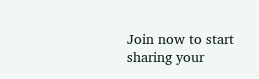Join now to start sharing your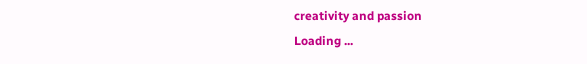creativity and passion
Loading ...